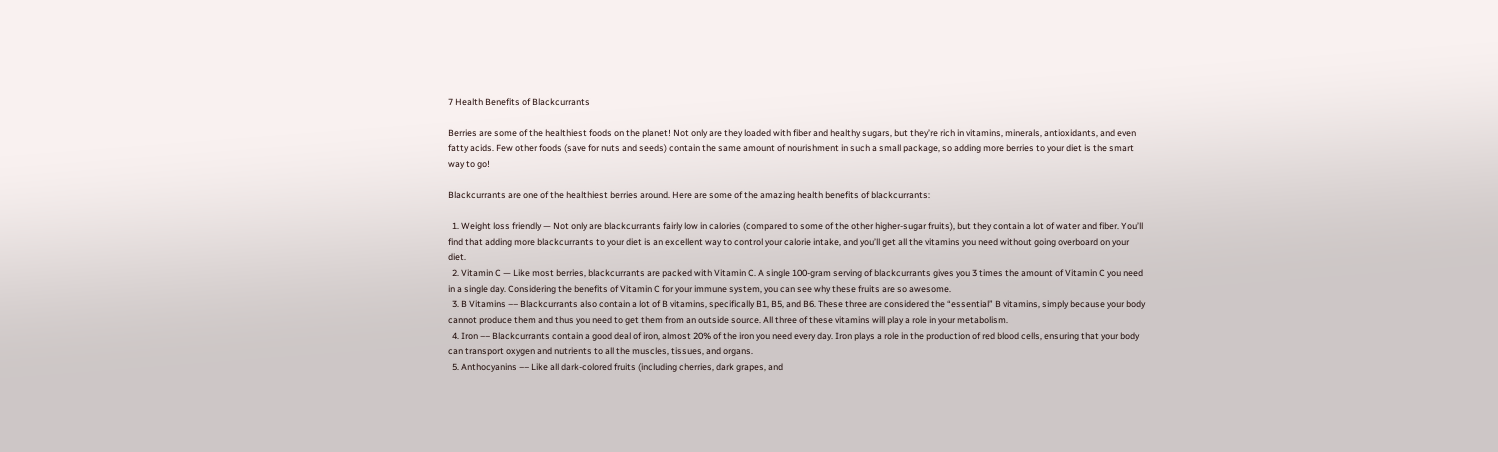7 Health Benefits of Blackcurrants

Berries are some of the healthiest foods on the planet! Not only are they loaded with fiber and healthy sugars, but they’re rich in vitamins, minerals, antioxidants, and even fatty acids. Few other foods (save for nuts and seeds) contain the same amount of nourishment in such a small package, so adding more berries to your diet is the smart way to go!

Blackcurrants are one of the healthiest berries around. Here are some of the amazing health benefits of blackcurrants:

  1. Weight loss friendly — Not only are blackcurrants fairly low in calories (compared to some of the other higher-sugar fruits), but they contain a lot of water and fiber. You’ll find that adding more blackcurrants to your diet is an excellent way to control your calorie intake, and you’ll get all the vitamins you need without going overboard on your diet.
  2. Vitamin C — Like most berries, blackcurrants are packed with Vitamin C. A single 100-gram serving of blackcurrants gives you 3 times the amount of Vitamin C you need in a single day. Considering the benefits of Vitamin C for your immune system, you can see why these fruits are so awesome.
  3. B Vitamins –– Blackcurrants also contain a lot of B vitamins, specifically B1, B5, and B6. These three are considered the “essential” B vitamins, simply because your body cannot produce them and thus you need to get them from an outside source. All three of these vitamins will play a role in your metabolism.
  4. Iron –– Blackcurrants contain a good deal of iron, almost 20% of the iron you need every day. Iron plays a role in the production of red blood cells, ensuring that your body can transport oxygen and nutrients to all the muscles, tissues, and organs.
  5. Anthocyanins –– Like all dark-colored fruits (including cherries, dark grapes, and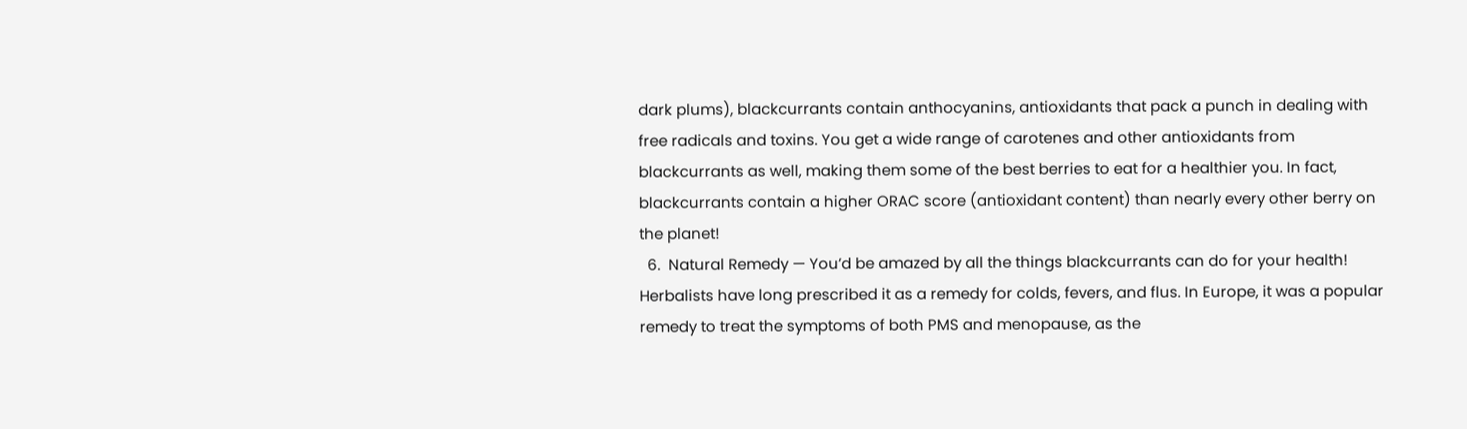dark plums), blackcurrants contain anthocyanins, antioxidants that pack a punch in dealing with free radicals and toxins. You get a wide range of carotenes and other antioxidants from blackcurrants as well, making them some of the best berries to eat for a healthier you. In fact, blackcurrants contain a higher ORAC score (antioxidant content) than nearly every other berry on the planet!
  6.  Natural Remedy — You’d be amazed by all the things blackcurrants can do for your health! Herbalists have long prescribed it as a remedy for colds, fevers, and flus. In Europe, it was a popular remedy to treat the symptoms of both PMS and menopause, as the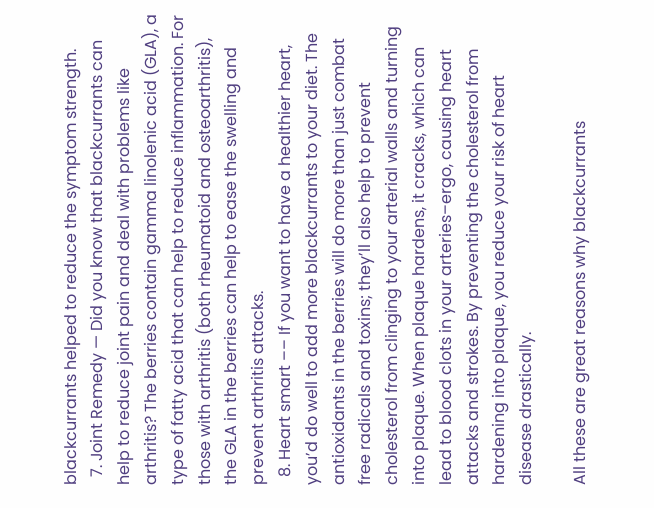blackcurrants helped to reduce the symptom strength.
  7. Joint Remedy — Did you know that blackcurrants can help to reduce joint pain and deal with problems like arthritis? The berries contain gamma linolenic acid (GLA), a type of fatty acid that can help to reduce inflammation. For those with arthritis (both rheumatoid and osteoarthritis), the GLA in the berries can help to ease the swelling and prevent arthritis attacks.
  8. Heart smart –– If you want to have a healthier heart, you’d do well to add more blackcurrants to your diet. The antioxidants in the berries will do more than just combat free radicals and toxins; they’ll also help to prevent cholesterol from clinging to your arterial walls and turning into plaque. When plaque hardens, it cracks, which can lead to blood clots in your arteries–ergo, causing heart attacks and strokes. By preventing the cholesterol from hardening into plaque, you reduce your risk of heart disease drastically.

All these are great reasons why blackcurrants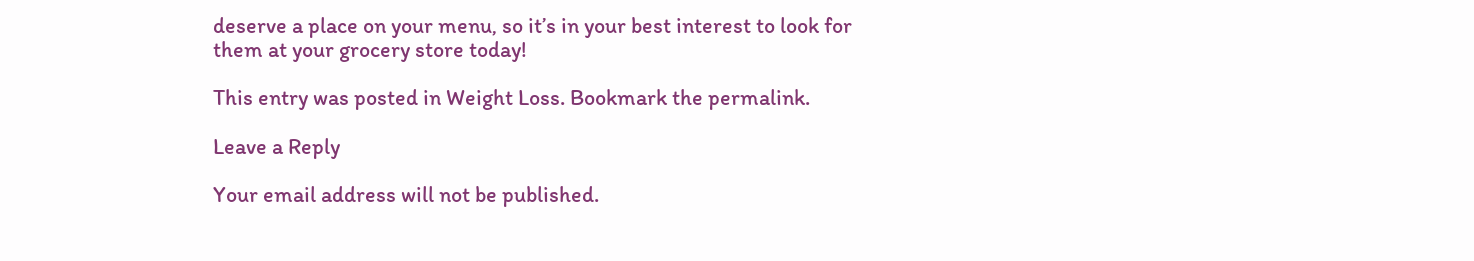deserve a place on your menu, so it’s in your best interest to look for them at your grocery store today!

This entry was posted in Weight Loss. Bookmark the permalink.

Leave a Reply

Your email address will not be published.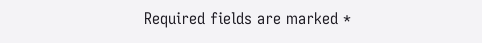Required fields are marked *